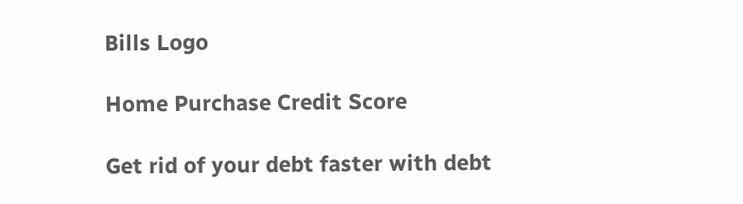Bills Logo

Home Purchase Credit Score

Get rid of your debt faster with debt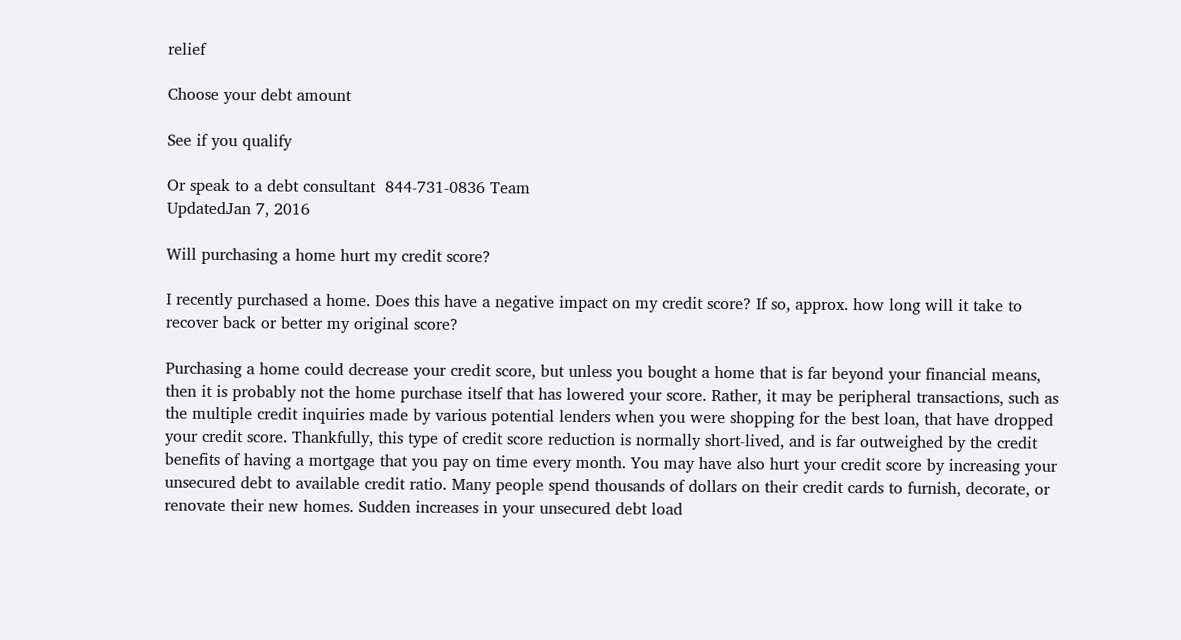relief

Choose your debt amount

See if you qualify

Or speak to a debt consultant  844-731-0836 Team
UpdatedJan 7, 2016

Will purchasing a home hurt my credit score?

I recently purchased a home. Does this have a negative impact on my credit score? If so, approx. how long will it take to recover back or better my original score?

Purchasing a home could decrease your credit score, but unless you bought a home that is far beyond your financial means, then it is probably not the home purchase itself that has lowered your score. Rather, it may be peripheral transactions, such as the multiple credit inquiries made by various potential lenders when you were shopping for the best loan, that have dropped your credit score. Thankfully, this type of credit score reduction is normally short-lived, and is far outweighed by the credit benefits of having a mortgage that you pay on time every month. You may have also hurt your credit score by increasing your unsecured debt to available credit ratio. Many people spend thousands of dollars on their credit cards to furnish, decorate, or renovate their new homes. Sudden increases in your unsecured debt load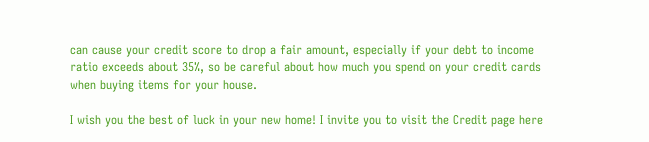can cause your credit score to drop a fair amount, especially if your debt to income ratio exceeds about 35%, so be careful about how much you spend on your credit cards when buying items for your house.

I wish you the best of luck in your new home! I invite you to visit the Credit page here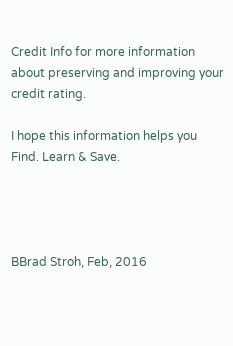Credit Info for more information about preserving and improving your credit rating.

I hope this information helps you Find. Learn & Save.




BBrad Stroh, Feb, 2016